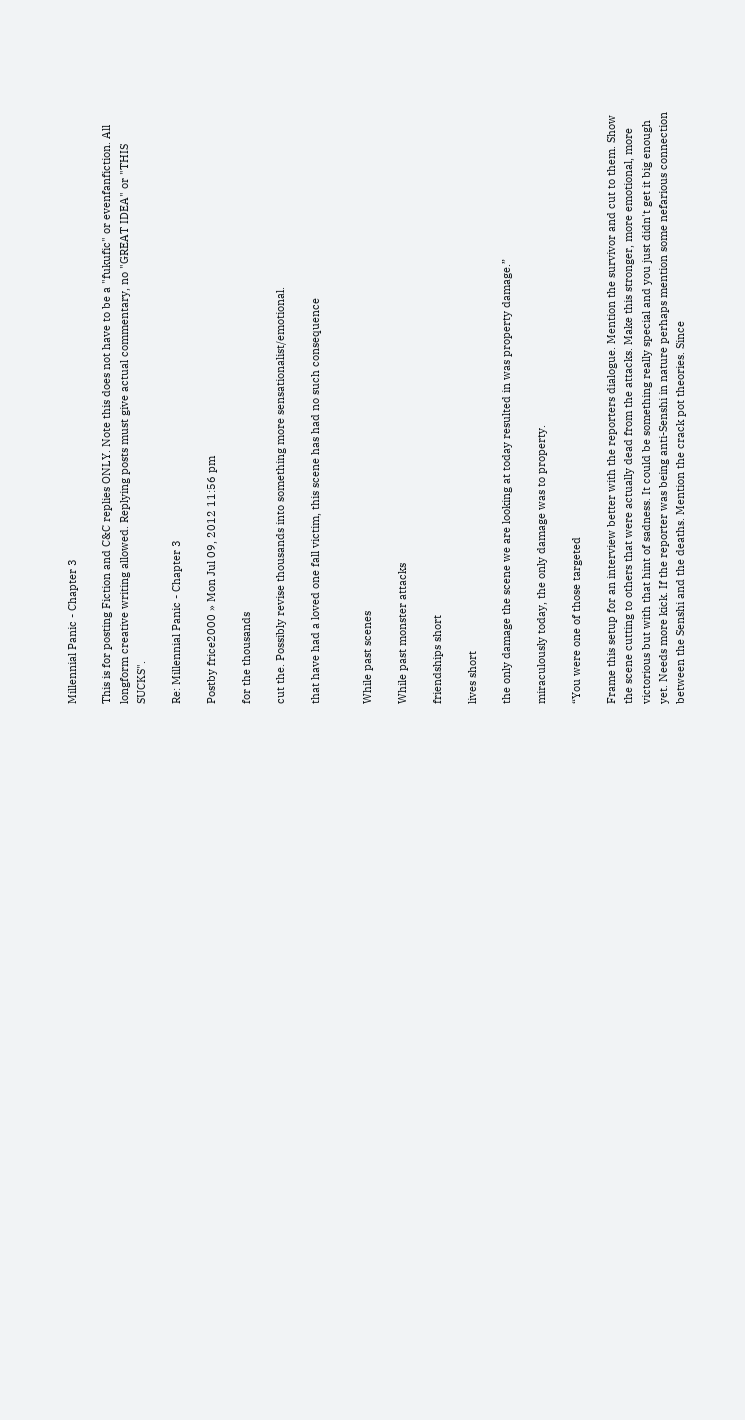Millennial Panic - Chapter 3

This is for posting Fiction and C&C replies ONLY. Note this does not have to be a "fukufic" or evenfanfiction. All longform creative writing allowed. Replying posts must give actual commentary, no "GREAT IDEA" or "THIS SUCKS".

Re: Millennial Panic - Chapter 3

Postby frice2000 » Mon Jul 09, 2012 11:56 pm

for the thousands

cut the. Possibly revise thousands into something more sensationalist/emotional.

that have had a loved one fall victim, this scene has had no such consequence


While past scenes

While past monster attacks

friendships short

lives short

the only damage the scene we are looking at today resulted in was property damage.”

miraculously today, the only damage was to property.

“You were one of those targeted

Frame this setup for an interview better with the reporters dialogue. Mention the survivor and cut to them. Show the scene cutting to others that were actually dead from the attacks. Make this stronger, more emotional, more victorious but with that hint of sadness. It could be something really special and you just didn't get it big enough yet. Needs more kick. If the reporter was being anti-Senshi in nature perhaps mention some nefarious connection between the Senshi and the deaths. Mention the crack pot theories. Since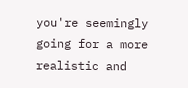you're seemingly going for a more realistic and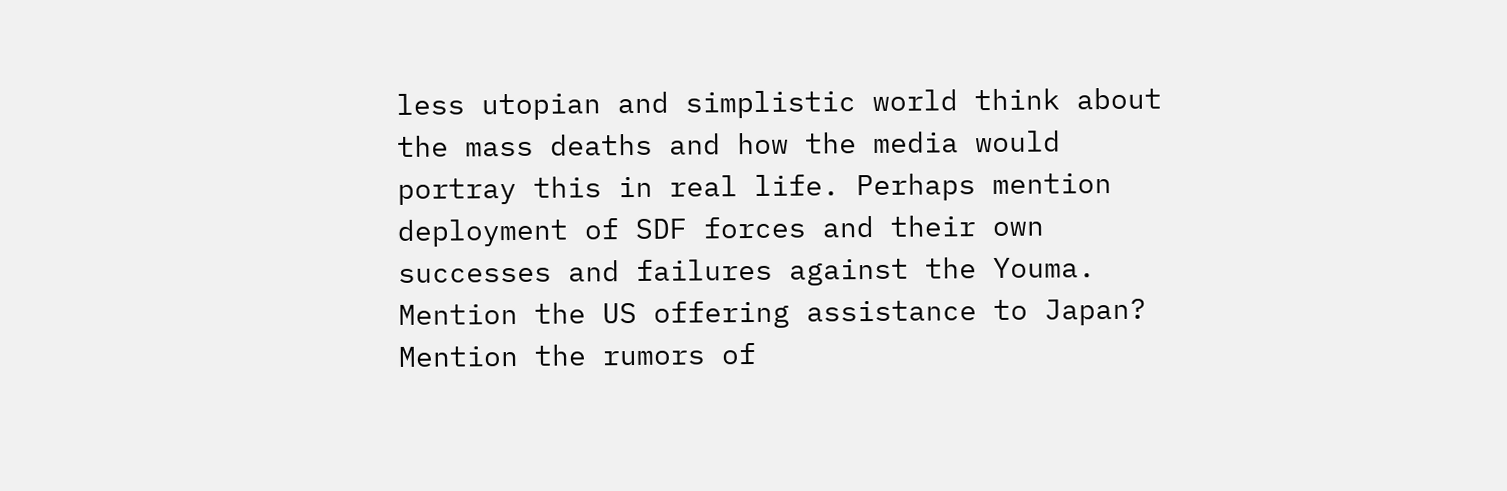less utopian and simplistic world think about the mass deaths and how the media would portray this in real life. Perhaps mention deployment of SDF forces and their own successes and failures against the Youma. Mention the US offering assistance to Japan? Mention the rumors of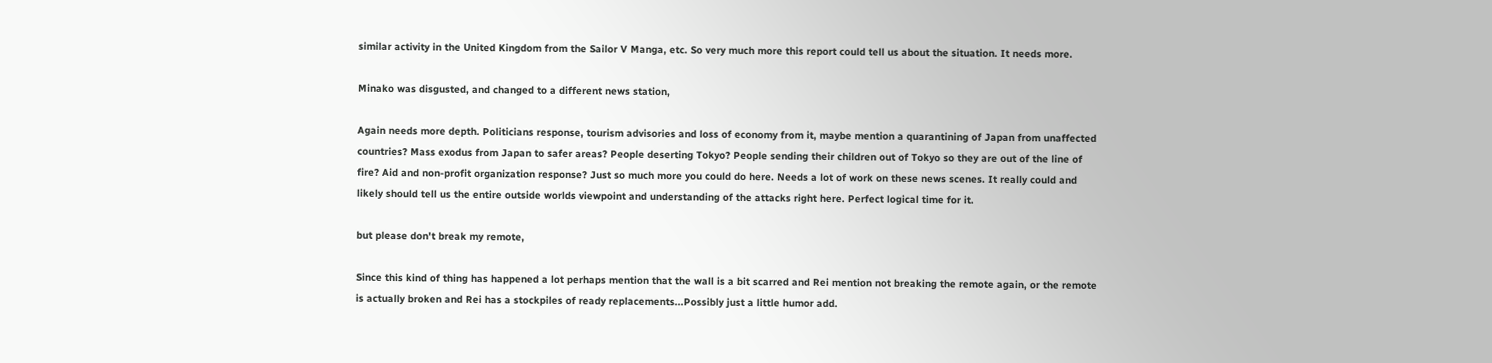similar activity in the United Kingdom from the Sailor V Manga, etc. So very much more this report could tell us about the situation. It needs more.

Minako was disgusted, and changed to a different news station,

Again needs more depth. Politicians response, tourism advisories and loss of economy from it, maybe mention a quarantining of Japan from unaffected countries? Mass exodus from Japan to safer areas? People deserting Tokyo? People sending their children out of Tokyo so they are out of the line of fire? Aid and non-profit organization response? Just so much more you could do here. Needs a lot of work on these news scenes. It really could and likely should tell us the entire outside worlds viewpoint and understanding of the attacks right here. Perfect logical time for it.

but please don't break my remote,

Since this kind of thing has happened a lot perhaps mention that the wall is a bit scarred and Rei mention not breaking the remote again, or the remote is actually broken and Rei has a stockpiles of ready replacements...Possibly just a little humor add.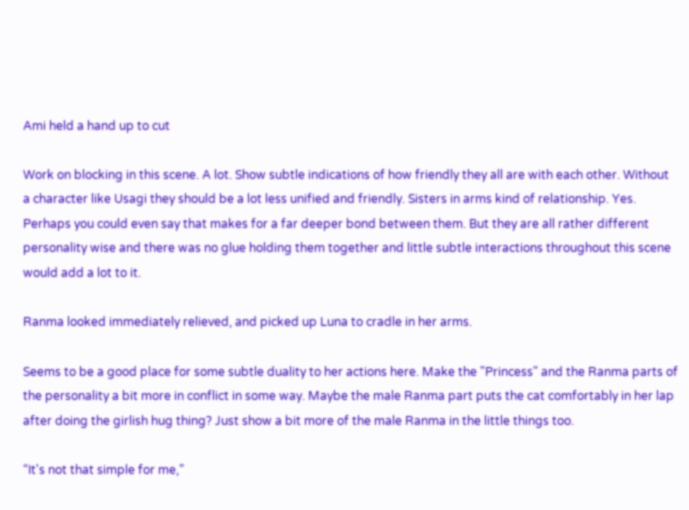Ami held a hand up to cut

Work on blocking in this scene. A lot. Show subtle indications of how friendly they all are with each other. Without a character like Usagi they should be a lot less unified and friendly. Sisters in arms kind of relationship. Yes. Perhaps you could even say that makes for a far deeper bond between them. But they are all rather different personality wise and there was no glue holding them together and little subtle interactions throughout this scene would add a lot to it.

Ranma looked immediately relieved, and picked up Luna to cradle in her arms.

Seems to be a good place for some subtle duality to her actions here. Make the "Princess" and the Ranma parts of the personality a bit more in conflict in some way. Maybe the male Ranma part puts the cat comfortably in her lap after doing the girlish hug thing? Just show a bit more of the male Ranma in the little things too.

“It's not that simple for me,”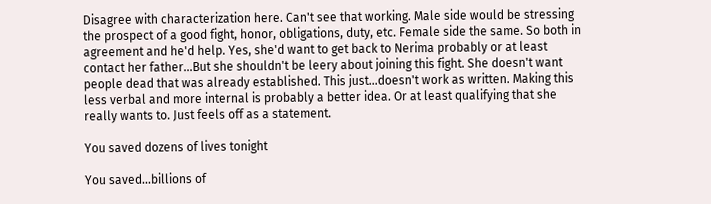Disagree with characterization here. Can't see that working. Male side would be stressing the prospect of a good fight, honor, obligations, duty, etc. Female side the same. So both in agreement and he'd help. Yes, she'd want to get back to Nerima probably or at least contact her father...But she shouldn't be leery about joining this fight. She doesn't want people dead that was already established. This just...doesn't work as written. Making this less verbal and more internal is probably a better idea. Or at least qualifying that she really wants to. Just feels off as a statement.

You saved dozens of lives tonight

You saved...billions of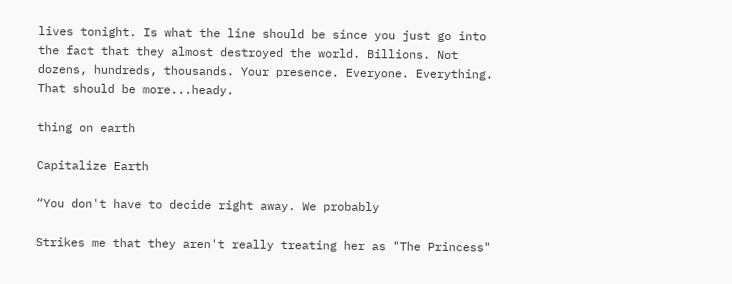lives tonight. Is what the line should be since you just go into the fact that they almost destroyed the world. Billions. Not dozens, hundreds, thousands. Your presence. Everyone. Everything. That should be more...heady.

thing on earth

Capitalize Earth

“You don't have to decide right away. We probably

Strikes me that they aren't really treating her as "The Princess"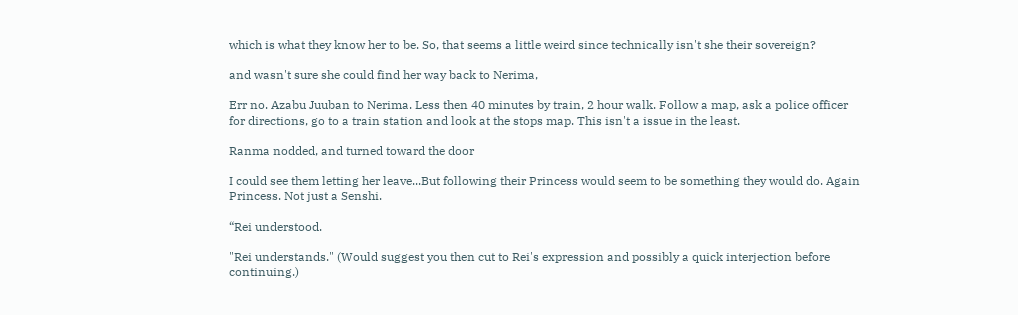which is what they know her to be. So, that seems a little weird since technically isn't she their sovereign?

and wasn't sure she could find her way back to Nerima,

Err no. Azabu Juuban to Nerima. Less then 40 minutes by train, 2 hour walk. Follow a map, ask a police officer for directions, go to a train station and look at the stops map. This isn't a issue in the least.

Ranma nodded, and turned toward the door

I could see them letting her leave...But following their Princess would seem to be something they would do. Again Princess. Not just a Senshi.

“Rei understood.

"Rei understands." (Would suggest you then cut to Rei's expression and possibly a quick interjection before continuing.)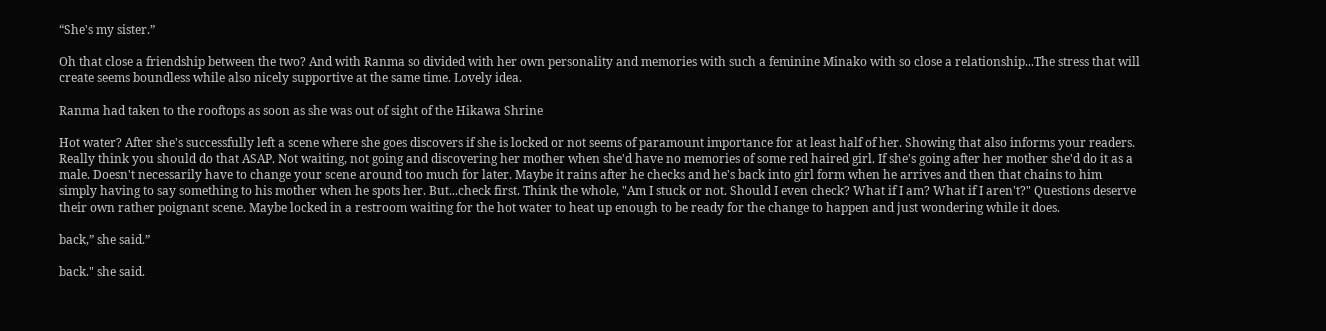“She's my sister.”

Oh that close a friendship between the two? And with Ranma so divided with her own personality and memories with such a feminine Minako with so close a relationship...The stress that will create seems boundless while also nicely supportive at the same time. Lovely idea.

Ranma had taken to the rooftops as soon as she was out of sight of the Hikawa Shrine

Hot water? After she's successfully left a scene where she goes discovers if she is locked or not seems of paramount importance for at least half of her. Showing that also informs your readers. Really think you should do that ASAP. Not waiting, not going and discovering her mother when she'd have no memories of some red haired girl. If she's going after her mother she'd do it as a male. Doesn't necessarily have to change your scene around too much for later. Maybe it rains after he checks and he's back into girl form when he arrives and then that chains to him simply having to say something to his mother when he spots her. But...check first. Think the whole, "Am I stuck or not. Should I even check? What if I am? What if I aren't?" Questions deserve their own rather poignant scene. Maybe locked in a restroom waiting for the hot water to heat up enough to be ready for the change to happen and just wondering while it does.

back,” she said.”

back." she said.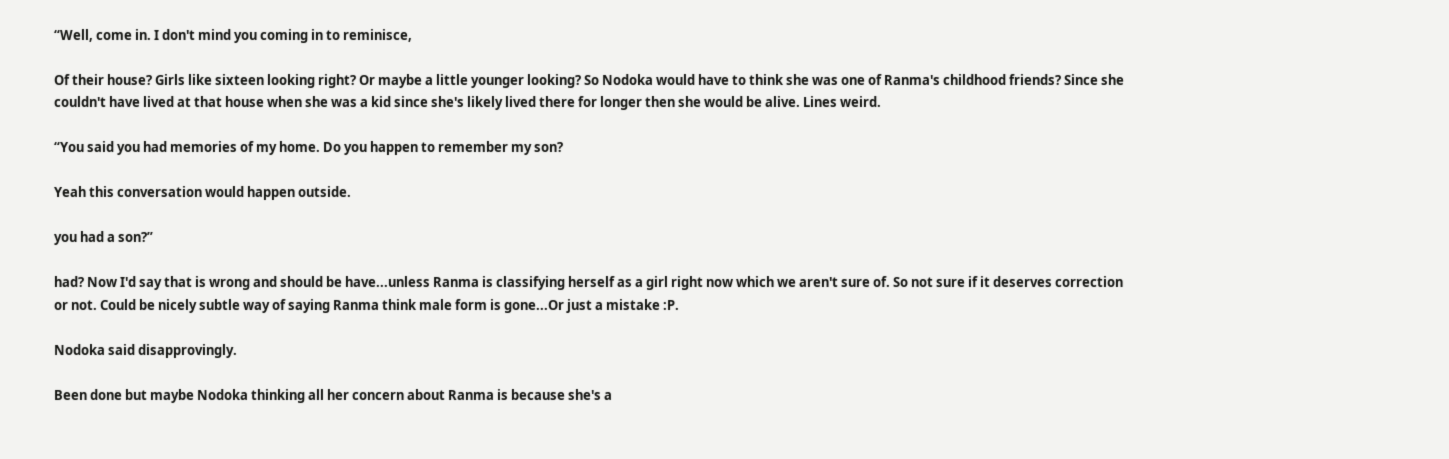“Well, come in. I don't mind you coming in to reminisce,

Of their house? Girls like sixteen looking right? Or maybe a little younger looking? So Nodoka would have to think she was one of Ranma's childhood friends? Since she couldn't have lived at that house when she was a kid since she's likely lived there for longer then she would be alive. Lines weird.

“You said you had memories of my home. Do you happen to remember my son?

Yeah this conversation would happen outside.

you had a son?”

had? Now I'd say that is wrong and should be have...unless Ranma is classifying herself as a girl right now which we aren't sure of. So not sure if it deserves correction or not. Could be nicely subtle way of saying Ranma think male form is gone...Or just a mistake :P.

Nodoka said disapprovingly.

Been done but maybe Nodoka thinking all her concern about Ranma is because she's a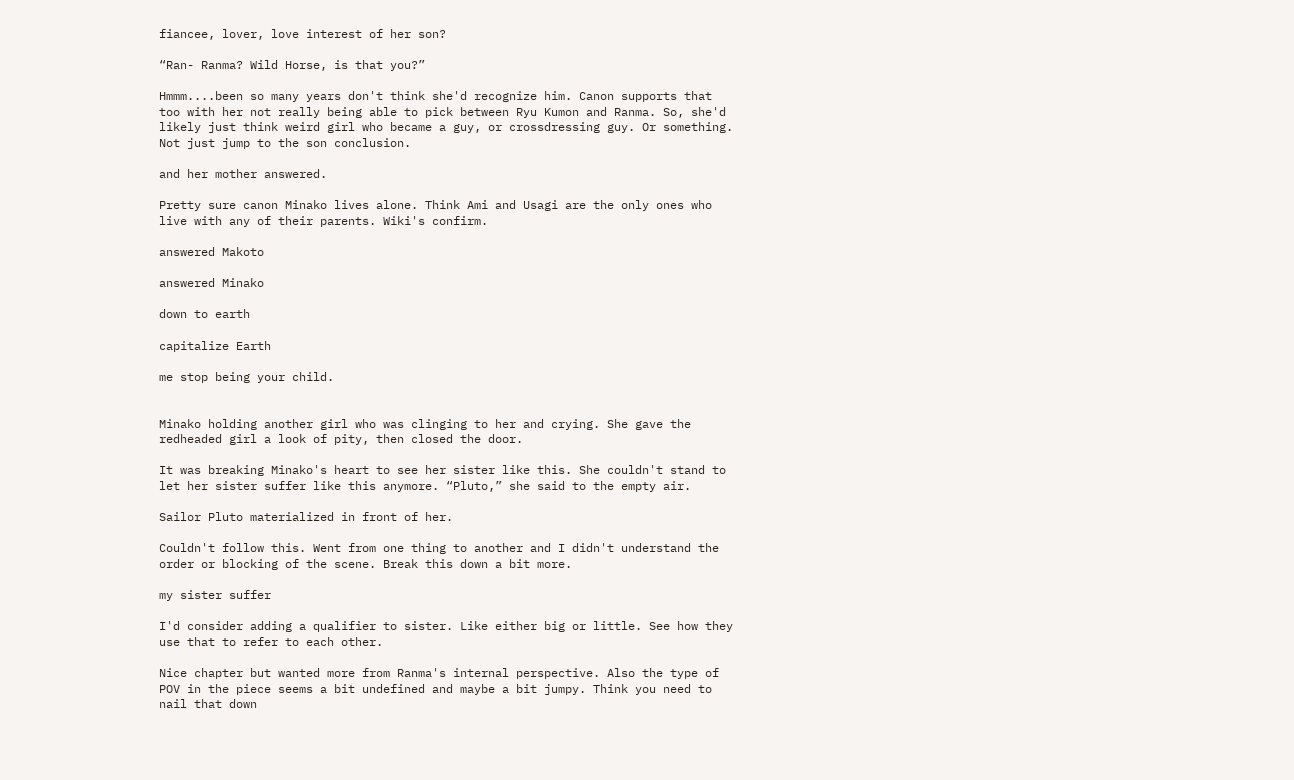fiancee, lover, love interest of her son?

“Ran- Ranma? Wild Horse, is that you?”

Hmmm....been so many years don't think she'd recognize him. Canon supports that too with her not really being able to pick between Ryu Kumon and Ranma. So, she'd likely just think weird girl who became a guy, or crossdressing guy. Or something. Not just jump to the son conclusion.

and her mother answered.

Pretty sure canon Minako lives alone. Think Ami and Usagi are the only ones who live with any of their parents. Wiki's confirm.

answered Makoto

answered Minako

down to earth

capitalize Earth

me stop being your child.


Minako holding another girl who was clinging to her and crying. She gave the redheaded girl a look of pity, then closed the door.

It was breaking Minako's heart to see her sister like this. She couldn't stand to let her sister suffer like this anymore. “Pluto,” she said to the empty air.

Sailor Pluto materialized in front of her.

Couldn't follow this. Went from one thing to another and I didn't understand the order or blocking of the scene. Break this down a bit more.

my sister suffer

I'd consider adding a qualifier to sister. Like either big or little. See how they use that to refer to each other.

Nice chapter but wanted more from Ranma's internal perspective. Also the type of POV in the piece seems a bit undefined and maybe a bit jumpy. Think you need to nail that down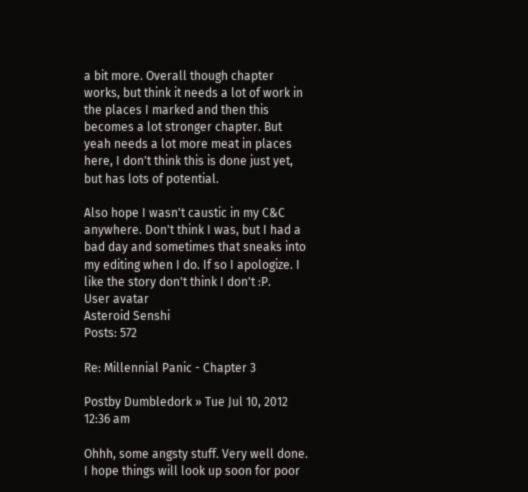a bit more. Overall though chapter works, but think it needs a lot of work in the places I marked and then this becomes a lot stronger chapter. But yeah needs a lot more meat in places here, I don't think this is done just yet, but has lots of potential.

Also hope I wasn't caustic in my C&C anywhere. Don't think I was, but I had a bad day and sometimes that sneaks into my editing when I do. If so I apologize. I like the story don't think I don't :P.
User avatar
Asteroid Senshi
Posts: 572

Re: Millennial Panic - Chapter 3

Postby Dumbledork » Tue Jul 10, 2012 12:36 am

Ohhh, some angsty stuff. Very well done. I hope things will look up soon for poor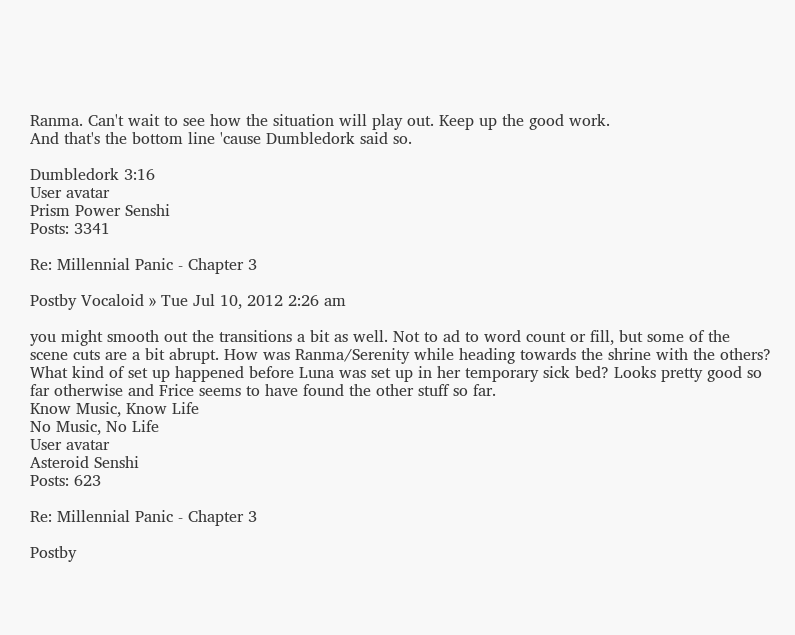Ranma. Can't wait to see how the situation will play out. Keep up the good work.
And that's the bottom line 'cause Dumbledork said so.

Dumbledork 3:16
User avatar
Prism Power Senshi
Posts: 3341

Re: Millennial Panic - Chapter 3

Postby Vocaloid » Tue Jul 10, 2012 2:26 am

you might smooth out the transitions a bit as well. Not to ad to word count or fill, but some of the scene cuts are a bit abrupt. How was Ranma/Serenity while heading towards the shrine with the others? What kind of set up happened before Luna was set up in her temporary sick bed? Looks pretty good so far otherwise and Frice seems to have found the other stuff so far.
Know Music, Know Life
No Music, No Life
User avatar
Asteroid Senshi
Posts: 623

Re: Millennial Panic - Chapter 3

Postby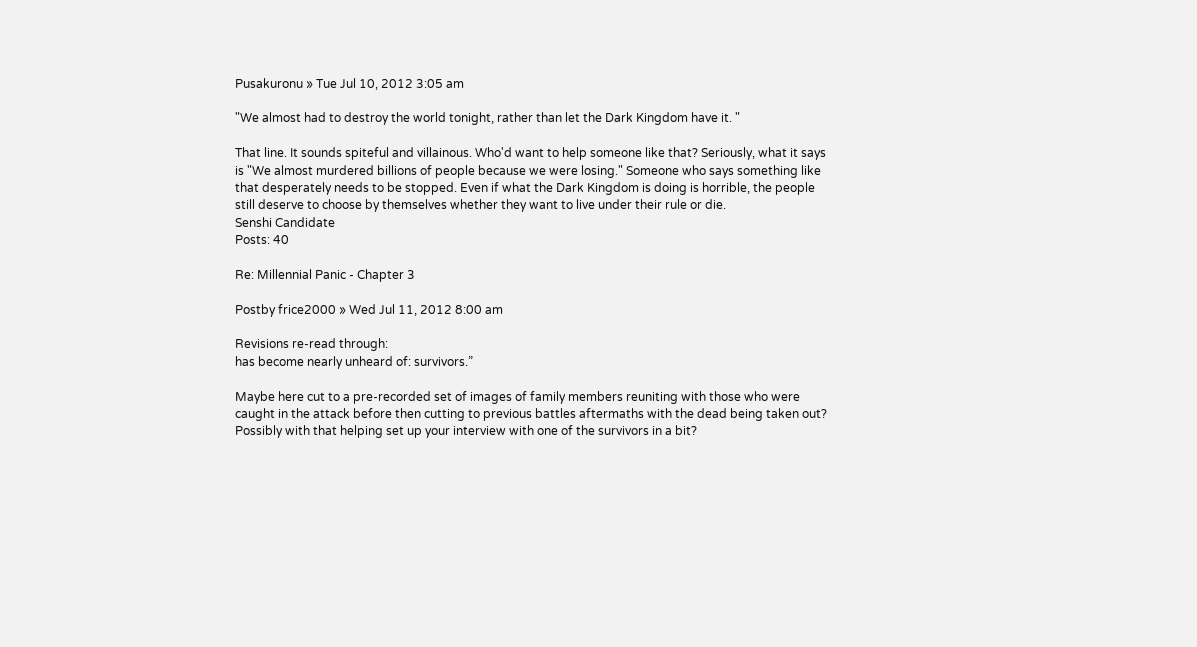Pusakuronu » Tue Jul 10, 2012 3:05 am

"We almost had to destroy the world tonight, rather than let the Dark Kingdom have it. "

That line. It sounds spiteful and villainous. Who'd want to help someone like that? Seriously, what it says is "We almost murdered billions of people because we were losing." Someone who says something like that desperately needs to be stopped. Even if what the Dark Kingdom is doing is horrible, the people still deserve to choose by themselves whether they want to live under their rule or die.
Senshi Candidate
Posts: 40

Re: Millennial Panic - Chapter 3

Postby frice2000 » Wed Jul 11, 2012 8:00 am

Revisions re-read through:
has become nearly unheard of: survivors.”

Maybe here cut to a pre-recorded set of images of family members reuniting with those who were caught in the attack before then cutting to previous battles aftermaths with the dead being taken out? Possibly with that helping set up your interview with one of the survivors in a bit?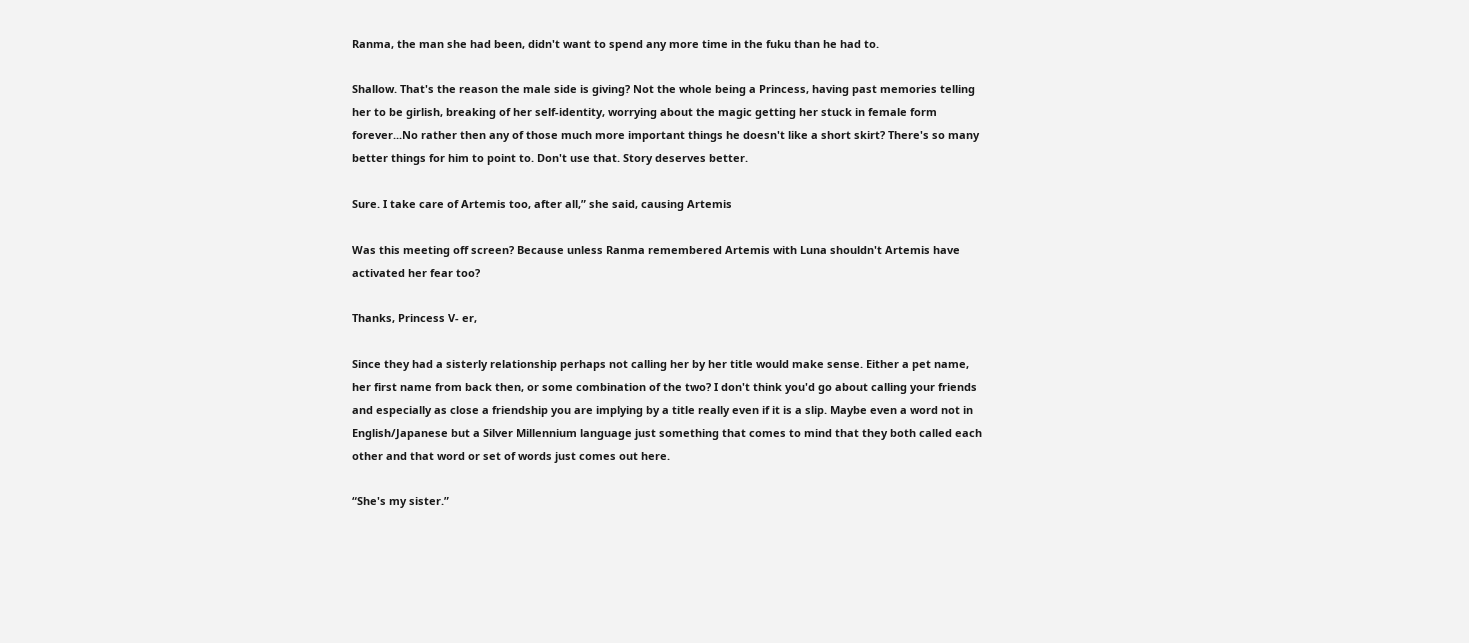Ranma, the man she had been, didn't want to spend any more time in the fuku than he had to.

Shallow. That's the reason the male side is giving? Not the whole being a Princess, having past memories telling her to be girlish, breaking of her self-identity, worrying about the magic getting her stuck in female form forever...No rather then any of those much more important things he doesn't like a short skirt? There's so many better things for him to point to. Don't use that. Story deserves better.

Sure. I take care of Artemis too, after all,” she said, causing Artemis

Was this meeting off screen? Because unless Ranma remembered Artemis with Luna shouldn't Artemis have activated her fear too?

Thanks, Princess V- er,

Since they had a sisterly relationship perhaps not calling her by her title would make sense. Either a pet name, her first name from back then, or some combination of the two? I don't think you'd go about calling your friends and especially as close a friendship you are implying by a title really even if it is a slip. Maybe even a word not in English/Japanese but a Silver Millennium language just something that comes to mind that they both called each other and that word or set of words just comes out here.

“She's my sister.”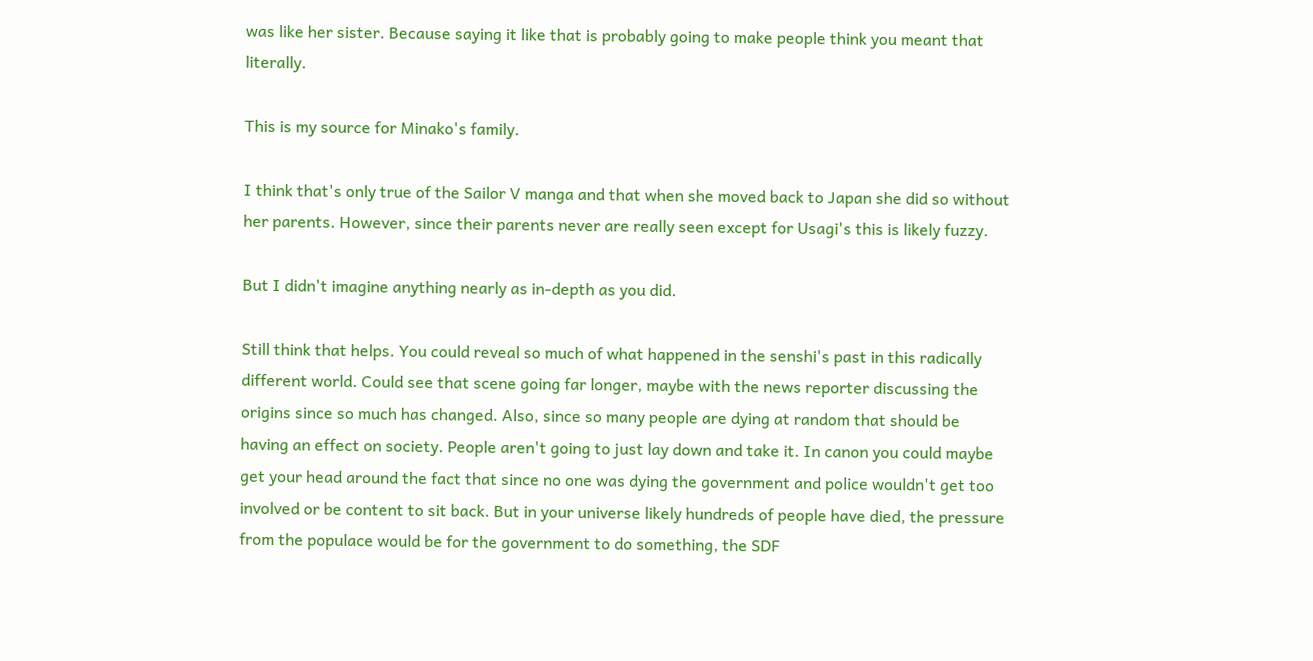was like her sister. Because saying it like that is probably going to make people think you meant that literally.

This is my source for Minako's family.

I think that's only true of the Sailor V manga and that when she moved back to Japan she did so without her parents. However, since their parents never are really seen except for Usagi's this is likely fuzzy.

But I didn't imagine anything nearly as in-depth as you did.

Still think that helps. You could reveal so much of what happened in the senshi's past in this radically different world. Could see that scene going far longer, maybe with the news reporter discussing the origins since so much has changed. Also, since so many people are dying at random that should be having an effect on society. People aren't going to just lay down and take it. In canon you could maybe get your head around the fact that since no one was dying the government and police wouldn't get too involved or be content to sit back. But in your universe likely hundreds of people have died, the pressure from the populace would be for the government to do something, the SDF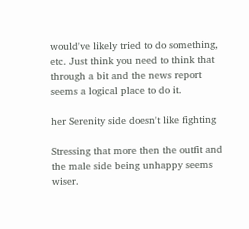would've likely tried to do something, etc. Just think you need to think that through a bit and the news report seems a logical place to do it.

her Serenity side doesn't like fighting

Stressing that more then the outfit and the male side being unhappy seems wiser.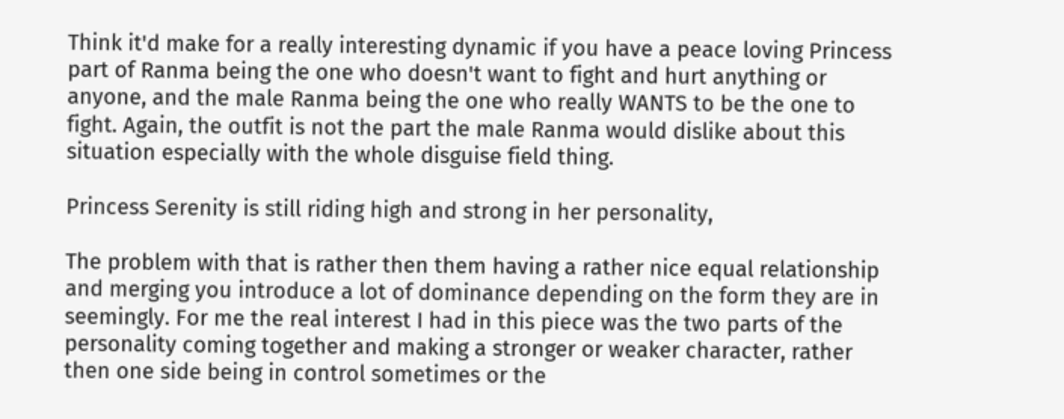Think it'd make for a really interesting dynamic if you have a peace loving Princess part of Ranma being the one who doesn't want to fight and hurt anything or anyone, and the male Ranma being the one who really WANTS to be the one to fight. Again, the outfit is not the part the male Ranma would dislike about this situation especially with the whole disguise field thing.

Princess Serenity is still riding high and strong in her personality,

The problem with that is rather then them having a rather nice equal relationship and merging you introduce a lot of dominance depending on the form they are in seemingly. For me the real interest I had in this piece was the two parts of the personality coming together and making a stronger or weaker character, rather then one side being in control sometimes or the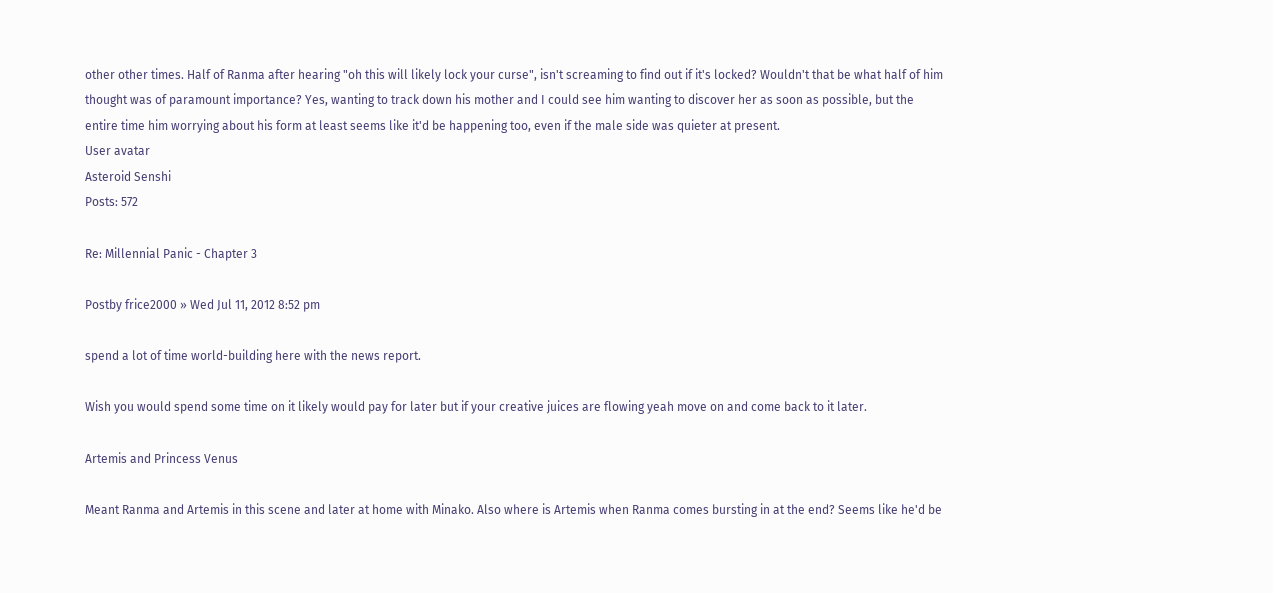other other times. Half of Ranma after hearing "oh this will likely lock your curse", isn't screaming to find out if it's locked? Wouldn't that be what half of him thought was of paramount importance? Yes, wanting to track down his mother and I could see him wanting to discover her as soon as possible, but the entire time him worrying about his form at least seems like it'd be happening too, even if the male side was quieter at present.
User avatar
Asteroid Senshi
Posts: 572

Re: Millennial Panic - Chapter 3

Postby frice2000 » Wed Jul 11, 2012 8:52 pm

spend a lot of time world-building here with the news report.

Wish you would spend some time on it likely would pay for later but if your creative juices are flowing yeah move on and come back to it later.

Artemis and Princess Venus

Meant Ranma and Artemis in this scene and later at home with Minako. Also where is Artemis when Ranma comes bursting in at the end? Seems like he'd be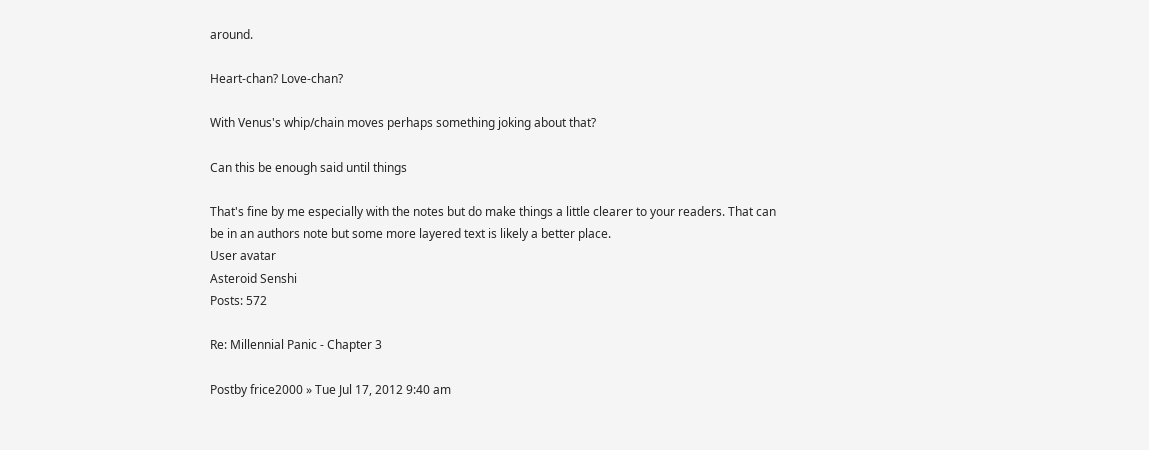around.

Heart-chan? Love-chan?

With Venus's whip/chain moves perhaps something joking about that?

Can this be enough said until things

That's fine by me especially with the notes but do make things a little clearer to your readers. That can be in an authors note but some more layered text is likely a better place.
User avatar
Asteroid Senshi
Posts: 572

Re: Millennial Panic - Chapter 3

Postby frice2000 » Tue Jul 17, 2012 9:40 am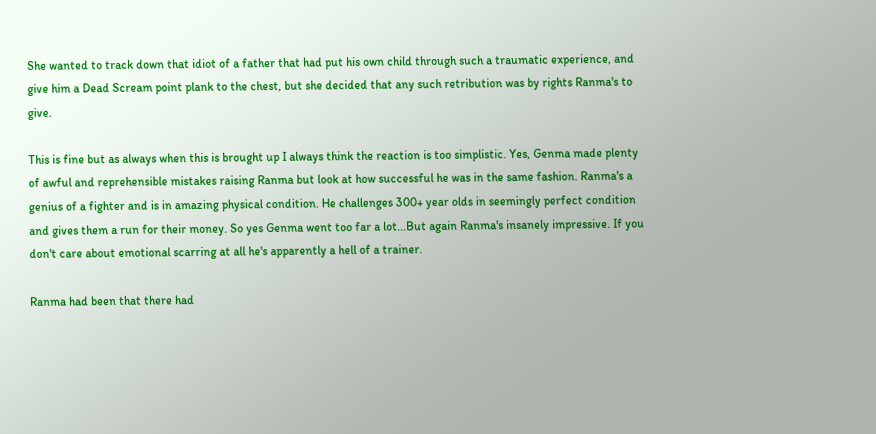She wanted to track down that idiot of a father that had put his own child through such a traumatic experience, and give him a Dead Scream point plank to the chest, but she decided that any such retribution was by rights Ranma's to give.

This is fine but as always when this is brought up I always think the reaction is too simplistic. Yes, Genma made plenty of awful and reprehensible mistakes raising Ranma but look at how successful he was in the same fashion. Ranma's a genius of a fighter and is in amazing physical condition. He challenges 300+ year olds in seemingly perfect condition and gives them a run for their money. So yes Genma went too far a lot...But again Ranma's insanely impressive. If you don't care about emotional scarring at all he's apparently a hell of a trainer.

Ranma had been that there had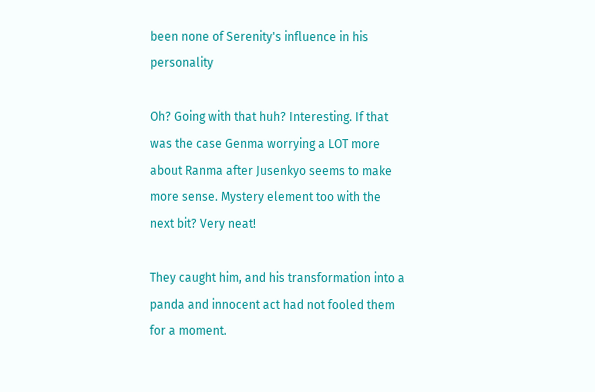been none of Serenity's influence in his personality

Oh? Going with that huh? Interesting. If that was the case Genma worrying a LOT more about Ranma after Jusenkyo seems to make more sense. Mystery element too with the next bit? Very neat!

They caught him, and his transformation into a panda and innocent act had not fooled them for a moment.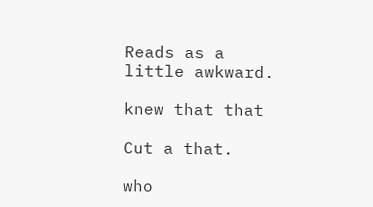Reads as a little awkward.

knew that that

Cut a that.

who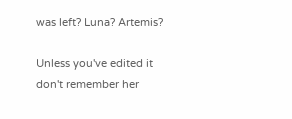was left? Luna? Artemis?

Unless you've edited it don't remember her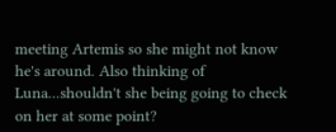meeting Artemis so she might not know he's around. Also thinking of Luna...shouldn't she being going to check on her at some point?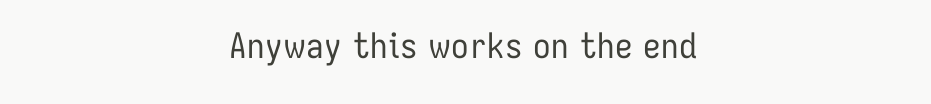Anyway this works on the end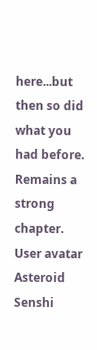here...but then so did what you had before. Remains a strong chapter.
User avatar
Asteroid Senshi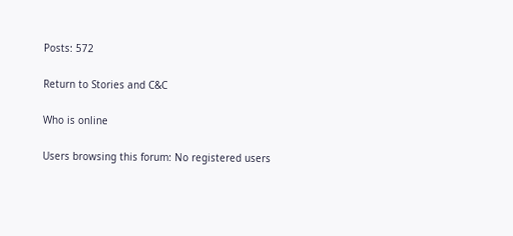Posts: 572

Return to Stories and C&C

Who is online

Users browsing this forum: No registered users